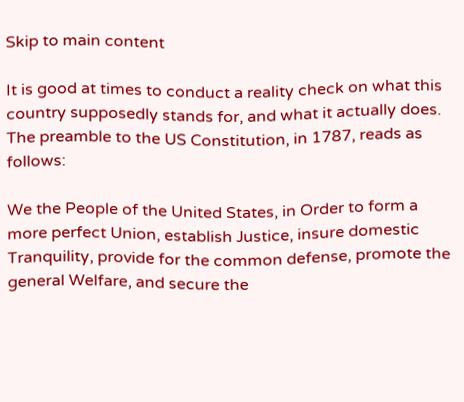Skip to main content

It is good at times to conduct a reality check on what this country supposedly stands for, and what it actually does. The preamble to the US Constitution, in 1787, reads as follows:

We the People of the United States, in Order to form a more perfect Union, establish Justice, insure domestic Tranquility, provide for the common defense, promote the general Welfare, and secure the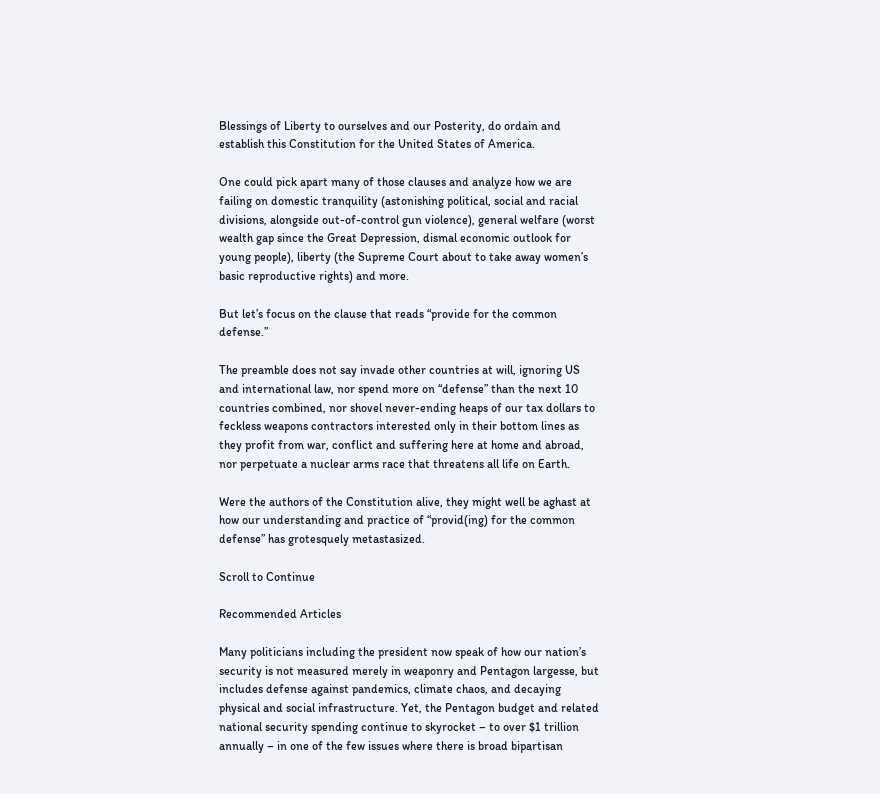Blessings of Liberty to ourselves and our Posterity, do ordain and establish this Constitution for the United States of America.

One could pick apart many of those clauses and analyze how we are failing on domestic tranquility (astonishing political, social and racial divisions, alongside out-of-control gun violence), general welfare (worst wealth gap since the Great Depression, dismal economic outlook for young people), liberty (the Supreme Court about to take away women’s basic reproductive rights) and more.

But let’s focus on the clause that reads “provide for the common defense.”

The preamble does not say invade other countries at will, ignoring US and international law, nor spend more on “defense” than the next 10 countries combined, nor shovel never-ending heaps of our tax dollars to feckless weapons contractors interested only in their bottom lines as they profit from war, conflict and suffering here at home and abroad, nor perpetuate a nuclear arms race that threatens all life on Earth.

Were the authors of the Constitution alive, they might well be aghast at how our understanding and practice of “provid(ing) for the common defense” has grotesquely metastasized.

Scroll to Continue

Recommended Articles

Many politicians including the president now speak of how our nation’s security is not measured merely in weaponry and Pentagon largesse, but includes defense against pandemics, climate chaos, and decaying physical and social infrastructure. Yet, the Pentagon budget and related national security spending continue to skyrocket – to over $1 trillion annually – in one of the few issues where there is broad bipartisan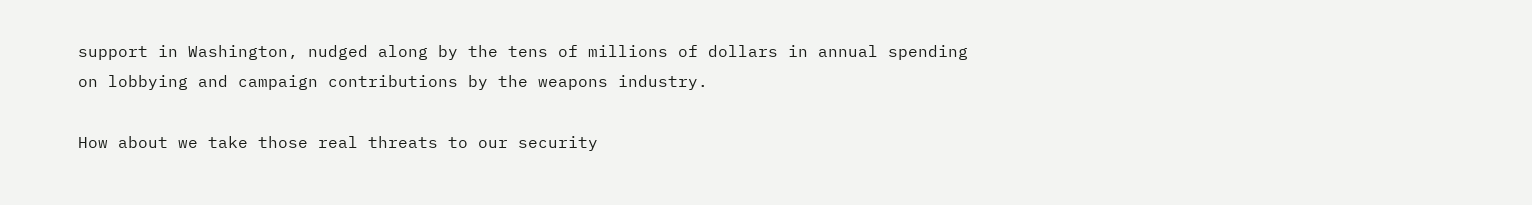support in Washington, nudged along by the tens of millions of dollars in annual spending on lobbying and campaign contributions by the weapons industry.

How about we take those real threats to our security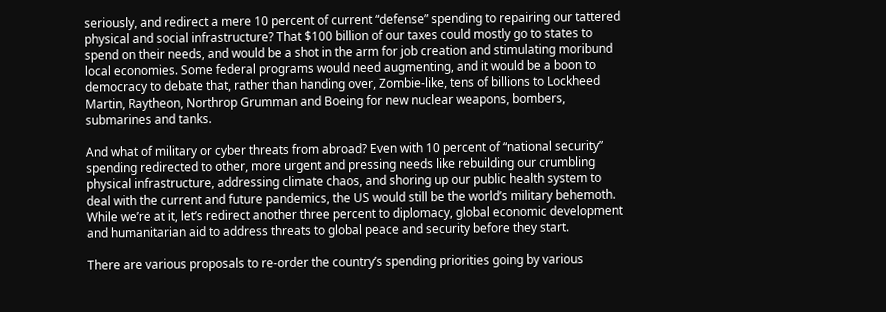seriously, and redirect a mere 10 percent of current “defense” spending to repairing our tattered physical and social infrastructure? That $100 billion of our taxes could mostly go to states to spend on their needs, and would be a shot in the arm for job creation and stimulating moribund local economies. Some federal programs would need augmenting, and it would be a boon to democracy to debate that, rather than handing over, Zombie-like, tens of billions to Lockheed Martin, Raytheon, Northrop Grumman and Boeing for new nuclear weapons, bombers, submarines and tanks.

And what of military or cyber threats from abroad? Even with 10 percent of “national security” spending redirected to other, more urgent and pressing needs like rebuilding our crumbling physical infrastructure, addressing climate chaos, and shoring up our public health system to deal with the current and future pandemics, the US would still be the world’s military behemoth. While we’re at it, let’s redirect another three percent to diplomacy, global economic development and humanitarian aid to address threats to global peace and security before they start.

There are various proposals to re-order the country’s spending priorities going by various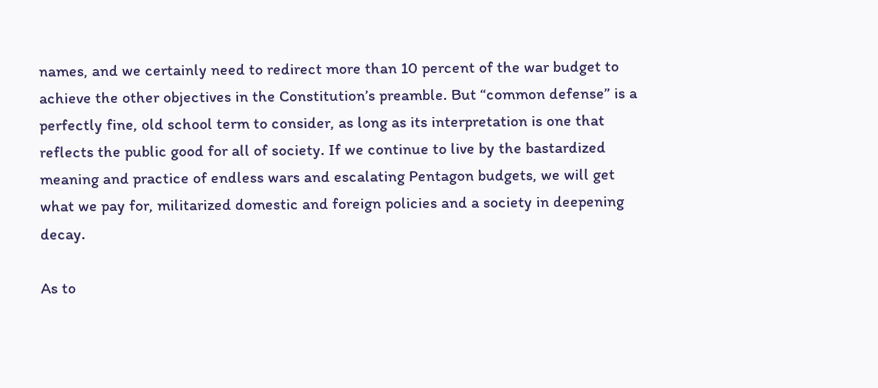names, and we certainly need to redirect more than 10 percent of the war budget to achieve the other objectives in the Constitution’s preamble. But “common defense” is a perfectly fine, old school term to consider, as long as its interpretation is one that reflects the public good for all of society. If we continue to live by the bastardized meaning and practice of endless wars and escalating Pentagon budgets, we will get what we pay for, militarized domestic and foreign policies and a society in deepening decay.

As to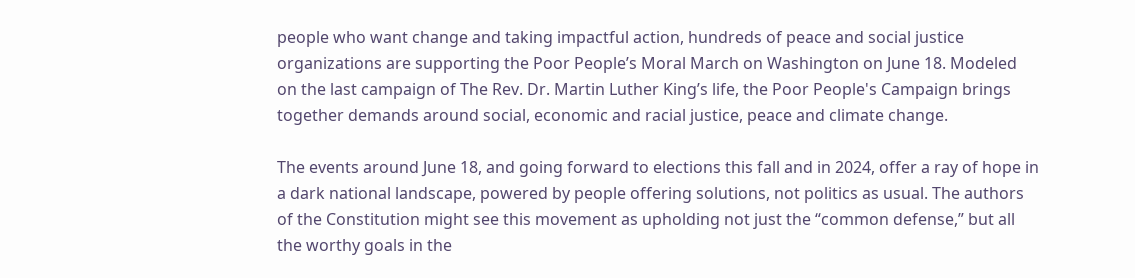people who want change and taking impactful action, hundreds of peace and social justice organizations are supporting the Poor People’s Moral March on Washington on June 18. Modeled on the last campaign of The Rev. Dr. Martin Luther King’s life, the Poor People's Campaign brings together demands around social, economic and racial justice, peace and climate change.

The events around June 18, and going forward to elections this fall and in 2024, offer a ray of hope in a dark national landscape, powered by people offering solutions, not politics as usual. The authors of the Constitution might see this movement as upholding not just the “common defense,” but all the worthy goals in the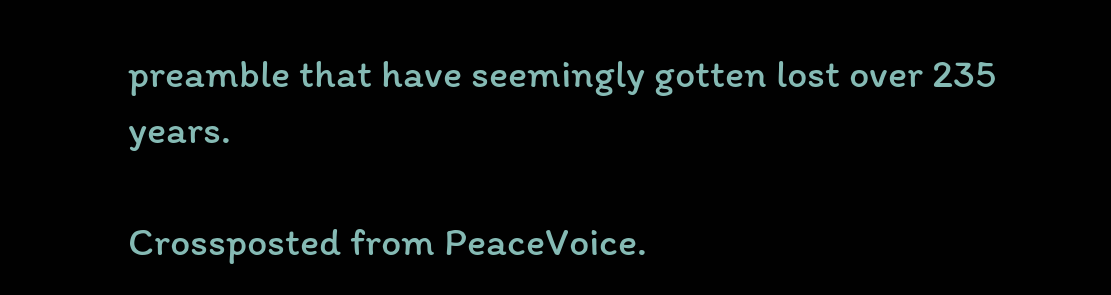preamble that have seemingly gotten lost over 235 years.

Crossposted from PeaceVoice.